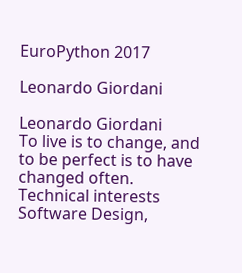EuroPython 2017

Leonardo Giordani

Leonardo Giordani
To live is to change, and to be perfect is to have changed often.
Technical interests
Software Design,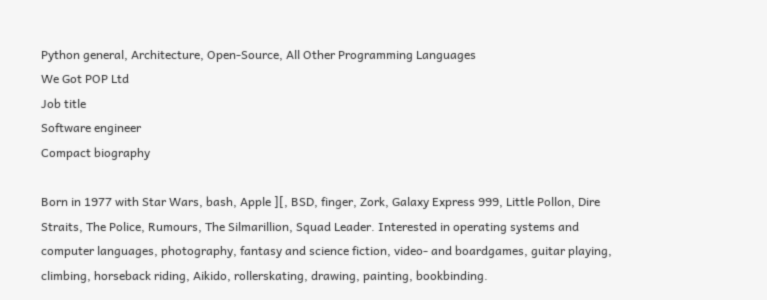Python general, Architecture, Open-Source, All Other Programming Languages
We Got POP Ltd
Job title
Software engineer
Compact biography

Born in 1977 with Star Wars, bash, Apple ][, BSD, finger, Zork, Galaxy Express 999, Little Pollon, Dire Straits, The Police, Rumours, The Silmarillion, Squad Leader. Interested in operating systems and computer languages, photography, fantasy and science fiction, video- and boardgames, guitar playing, climbing, horseback riding, Aikido, rollerskating, drawing, painting, bookbinding.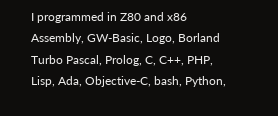I programmed in Z80 and x86 Assembly, GW-Basic, Logo, Borland Turbo Pascal, Prolog, C, C++, PHP, Lisp, Ada, Objective-C, bash, Python,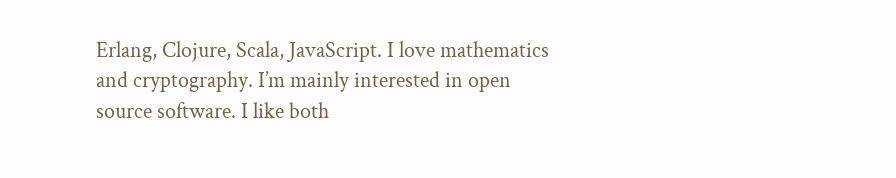Erlang, Clojure, Scala, JavaScript. I love mathematics and cryptography. I’m mainly interested in open source software. I like both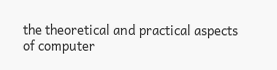the theoretical and practical aspects of computer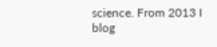science. From 2013 I blog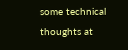some technical thoughts at